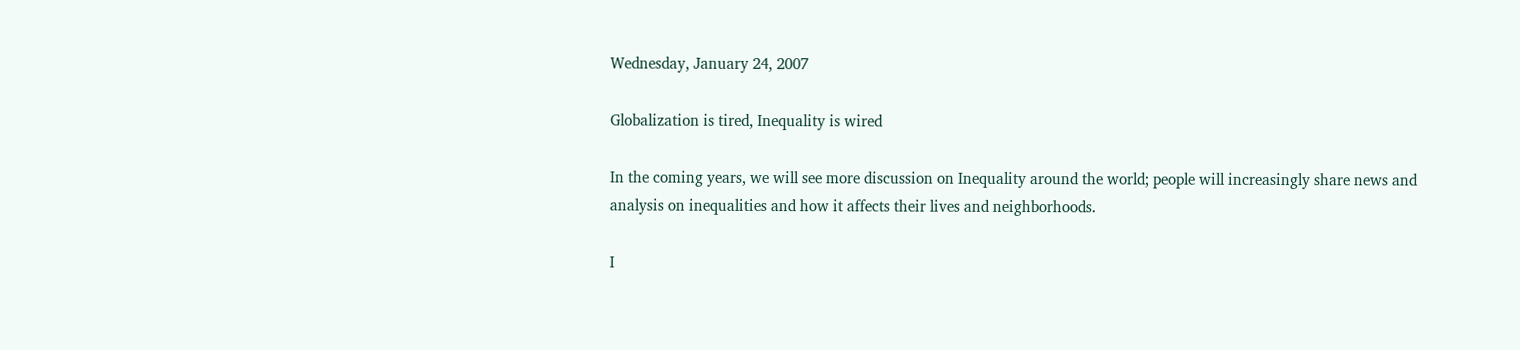Wednesday, January 24, 2007

Globalization is tired, Inequality is wired

In the coming years, we will see more discussion on Inequality around the world; people will increasingly share news and analysis on inequalities and how it affects their lives and neighborhoods.

I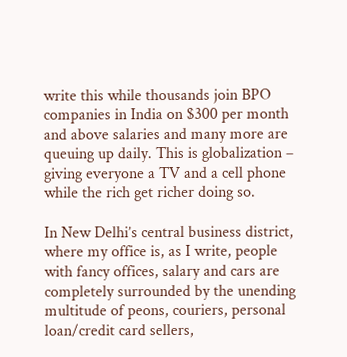write this while thousands join BPO companies in India on $300 per month and above salaries and many more are queuing up daily. This is globalization – giving everyone a TV and a cell phone while the rich get richer doing so.

In New Delhi’s central business district, where my office is, as I write, people with fancy offices, salary and cars are completely surrounded by the unending multitude of peons, couriers, personal loan/credit card sellers,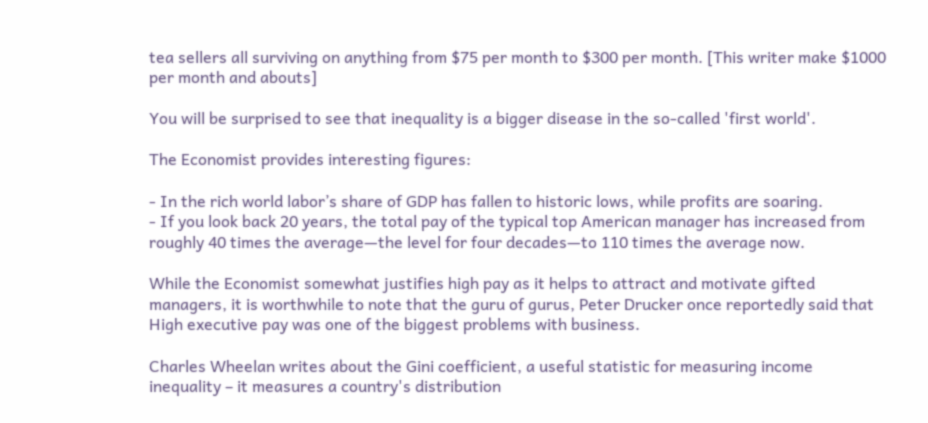tea sellers all surviving on anything from $75 per month to $300 per month. [This writer make $1000 per month and abouts]

You will be surprised to see that inequality is a bigger disease in the so-called 'first world'.

The Economist provides interesting figures:

- In the rich world labor’s share of GDP has fallen to historic lows, while profits are soaring.
- If you look back 20 years, the total pay of the typical top American manager has increased from roughly 40 times the average—the level for four decades—to 110 times the average now.

While the Economist somewhat justifies high pay as it helps to attract and motivate gifted managers, it is worthwhile to note that the guru of gurus, Peter Drucker once reportedly said that High executive pay was one of the biggest problems with business.

Charles Wheelan writes about the Gini coefficient, a useful statistic for measuring income inequality – it measures a country's distribution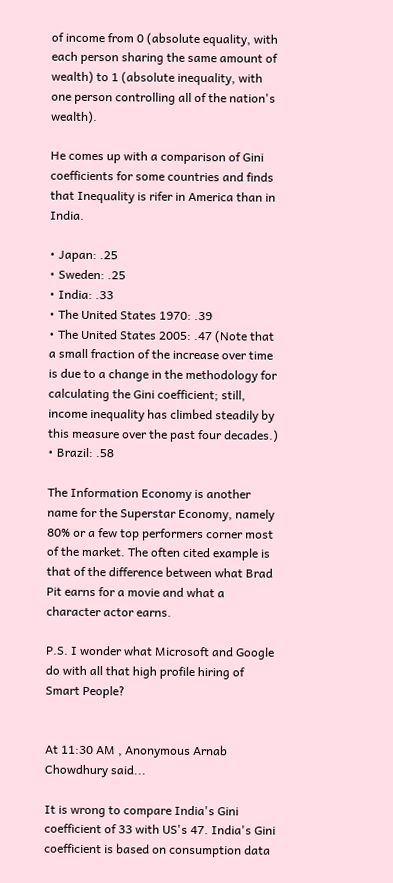of income from 0 (absolute equality, with each person sharing the same amount of wealth) to 1 (absolute inequality, with one person controlling all of the nation's wealth).

He comes up with a comparison of Gini coefficients for some countries and finds that Inequality is rifer in America than in India.

• Japan: .25
• Sweden: .25
• India: .33
• The United States 1970: .39
• The United States 2005: .47 (Note that a small fraction of the increase over time is due to a change in the methodology for calculating the Gini coefficient; still, income inequality has climbed steadily by this measure over the past four decades.)
• Brazil: .58

The Information Economy is another name for the Superstar Economy, namely 80% or a few top performers corner most of the market. The often cited example is that of the difference between what Brad Pit earns for a movie and what a character actor earns.

P.S. I wonder what Microsoft and Google do with all that high profile hiring of Smart People?


At 11:30 AM , Anonymous Arnab Chowdhury said...

It is wrong to compare India's Gini coefficient of 33 with US's 47. India's Gini coefficient is based on consumption data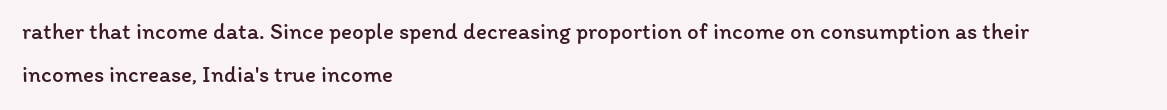rather that income data. Since people spend decreasing proportion of income on consumption as their incomes increase, India's true income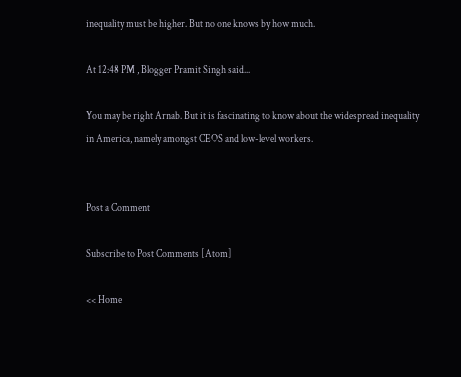inequality must be higher. But no one knows by how much.

At 12:48 PM , Blogger Pramit Singh said...

You may be right Arnab. But it is fascinating to know about the widespread inequality in America, namely amongst CEOS and low-level workers.


Post a Comment

Subscribe to Post Comments [Atom]

<< Home